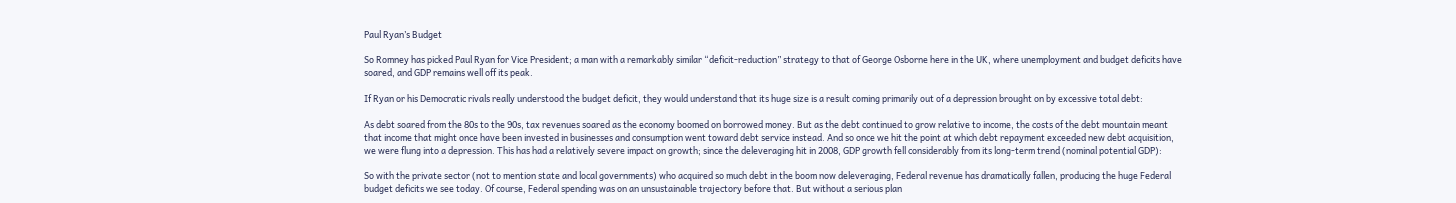Paul Ryan’s Budget

So Romney has picked Paul Ryan for Vice President; a man with a remarkably similar “deficit-reduction” strategy to that of George Osborne here in the UK, where unemployment and budget deficits have soared, and GDP remains well off its peak.

If Ryan or his Democratic rivals really understood the budget deficit, they would understand that its huge size is a result coming primarily out of a depression brought on by excessive total debt:

As debt soared from the 80s to the 90s, tax revenues soared as the economy boomed on borrowed money. But as the debt continued to grow relative to income, the costs of the debt mountain meant that income that might once have been invested in businesses and consumption went toward debt service instead. And so once we hit the point at which debt repayment exceeded new debt acquisition, we were flung into a depression. This has had a relatively severe impact on growth; since the deleveraging hit in 2008, GDP growth fell considerably from its long-term trend (nominal potential GDP):

So with the private sector (not to mention state and local governments) who acquired so much debt in the boom now deleveraging, Federal revenue has dramatically fallen, producing the huge Federal budget deficits we see today. Of course, Federal spending was on an unsustainable trajectory before that. But without a serious plan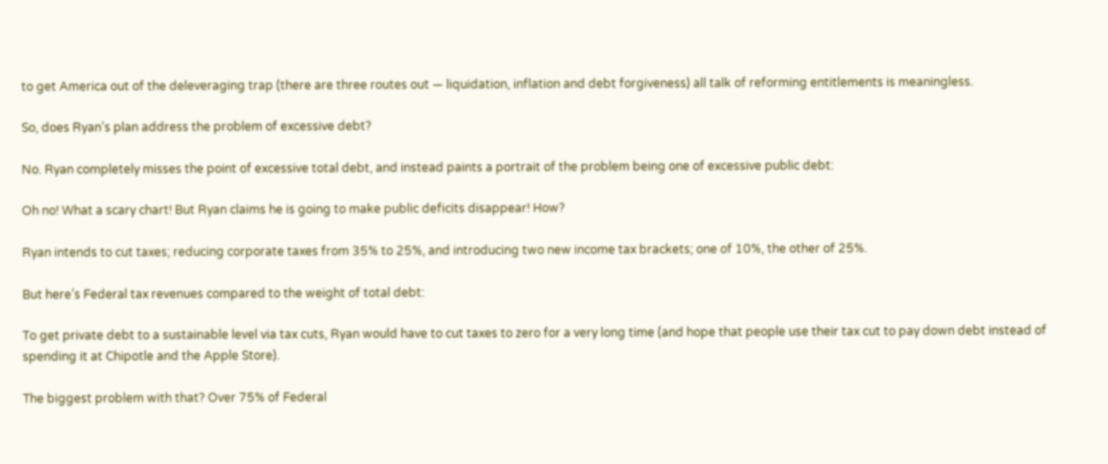to get America out of the deleveraging trap (there are three routes out — liquidation, inflation and debt forgiveness) all talk of reforming entitlements is meaningless.

So, does Ryan’s plan address the problem of excessive debt?

No. Ryan completely misses the point of excessive total debt, and instead paints a portrait of the problem being one of excessive public debt:

Oh no! What a scary chart! But Ryan claims he is going to make public deficits disappear! How?

Ryan intends to cut taxes; reducing corporate taxes from 35% to 25%, and introducing two new income tax brackets; one of 10%, the other of 25%.

But here’s Federal tax revenues compared to the weight of total debt:

To get private debt to a sustainable level via tax cuts, Ryan would have to cut taxes to zero for a very long time (and hope that people use their tax cut to pay down debt instead of spending it at Chipotle and the Apple Store).

The biggest problem with that? Over 75% of Federal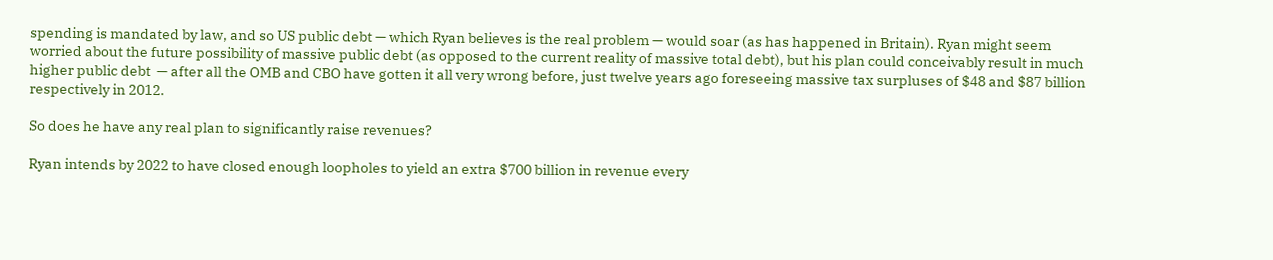spending is mandated by law, and so US public debt — which Ryan believes is the real problem — would soar (as has happened in Britain). Ryan might seem worried about the future possibility of massive public debt (as opposed to the current reality of massive total debt), but his plan could conceivably result in much higher public debt  — after all the OMB and CBO have gotten it all very wrong before, just twelve years ago foreseeing massive tax surpluses of $48 and $87 billion respectively in 2012.

So does he have any real plan to significantly raise revenues?

Ryan intends by 2022 to have closed enough loopholes to yield an extra $700 billion in revenue every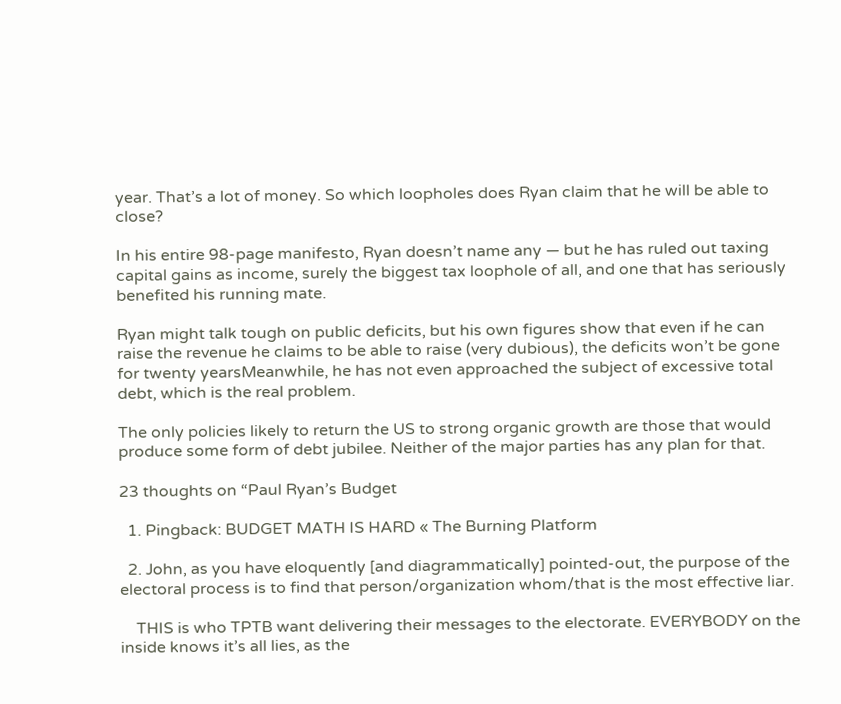year. That’s a lot of money. So which loopholes does Ryan claim that he will be able to close?

In his entire 98-page manifesto, Ryan doesn’t name any — but he has ruled out taxing capital gains as income, surely the biggest tax loophole of all, and one that has seriously benefited his running mate.

Ryan might talk tough on public deficits, but his own figures show that even if he can raise the revenue he claims to be able to raise (very dubious), the deficits won’t be gone for twenty yearsMeanwhile, he has not even approached the subject of excessive total debt, which is the real problem.

The only policies likely to return the US to strong organic growth are those that would produce some form of debt jubilee. Neither of the major parties has any plan for that.

23 thoughts on “Paul Ryan’s Budget

  1. Pingback: BUDGET MATH IS HARD « The Burning Platform

  2. John, as you have eloquently [and diagrammatically] pointed-out, the purpose of the electoral process is to find that person/organization whom/that is the most effective liar.

    THIS is who TPTB want delivering their messages to the electorate. EVERYBODY on the inside knows it’s all lies, as the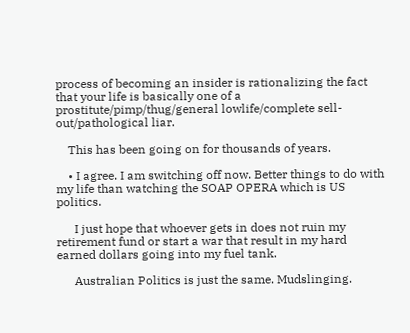process of becoming an insider is rationalizing the fact that your life is basically one of a prostitute/pimp/thug/general lowlife/complete sell-out/pathological liar.

    This has been going on for thousands of years.

    • I agree. I am switching off now. Better things to do with my life than watching the SOAP OPERA which is US politics.

      I just hope that whoever gets in does not ruin my retirement fund or start a war that result in my hard earned dollars going into my fuel tank.

      Australian Politics is just the same. Mudslinging.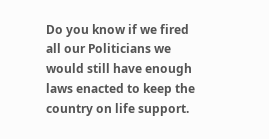Do you know if we fired all our Politicians we would still have enough laws enacted to keep the country on life support.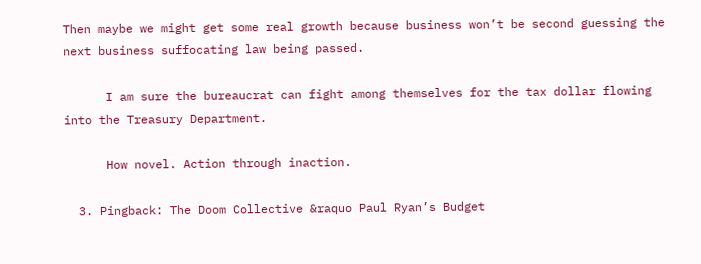Then maybe we might get some real growth because business won’t be second guessing the next business suffocating law being passed.

      I am sure the bureaucrat can fight among themselves for the tax dollar flowing into the Treasury Department.

      How novel. Action through inaction.

  3. Pingback: The Doom Collective &raquo Paul Ryan’s Budget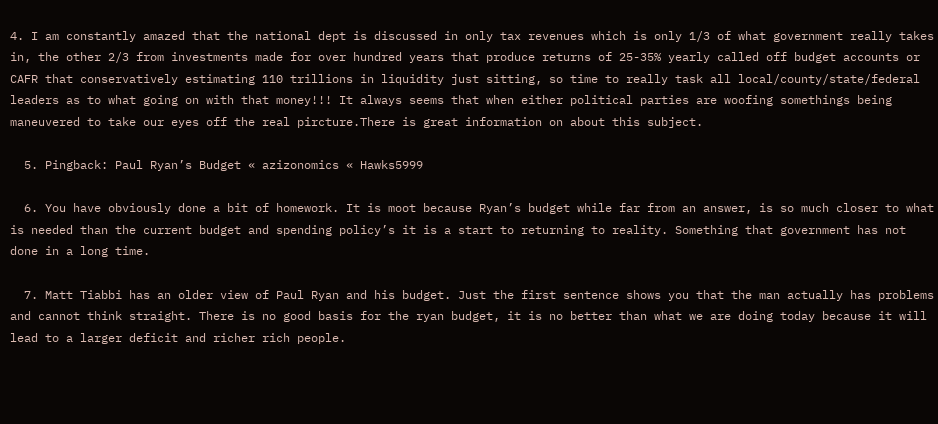4. I am constantly amazed that the national dept is discussed in only tax revenues which is only 1/3 of what government really takes in, the other 2/3 from investments made for over hundred years that produce returns of 25-35% yearly called off budget accounts or CAFR that conservatively estimating 110 trillions in liquidity just sitting, so time to really task all local/county/state/federal leaders as to what going on with that money!!! It always seems that when either political parties are woofing somethings being maneuvered to take our eyes off the real pircture.There is great information on about this subject.

  5. Pingback: Paul Ryan’s Budget « azizonomics « Hawks5999

  6. You have obviously done a bit of homework. It is moot because Ryan’s budget while far from an answer, is so much closer to what is needed than the current budget and spending policy’s it is a start to returning to reality. Something that government has not done in a long time.

  7. Matt Tiabbi has an older view of Paul Ryan and his budget. Just the first sentence shows you that the man actually has problems and cannot think straight. There is no good basis for the ryan budget, it is no better than what we are doing today because it will lead to a larger deficit and richer rich people.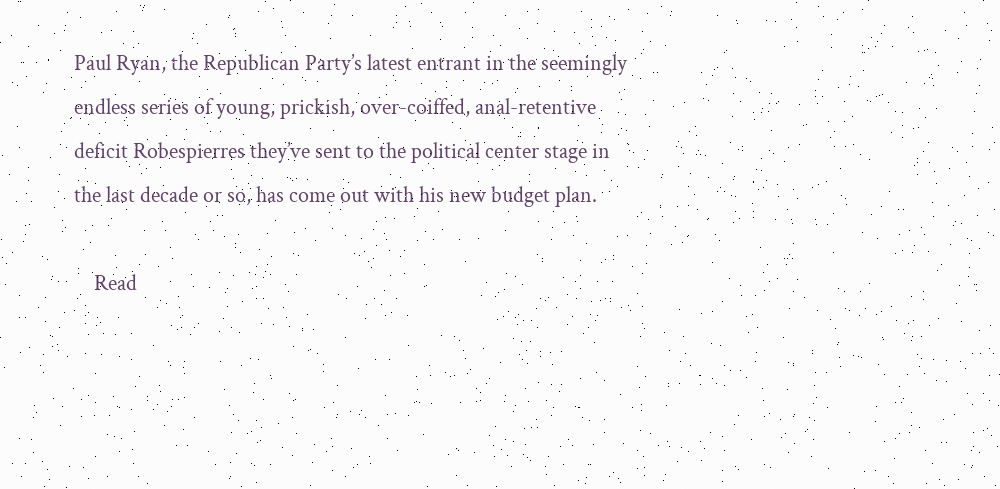Paul Ryan, the Republican Party’s latest entrant in the seemingly endless series of young, prickish, over-coiffed, anal-retentive deficit Robespierres they’ve sent to the political center stage in the last decade or so, has come out with his new budget plan.

    Read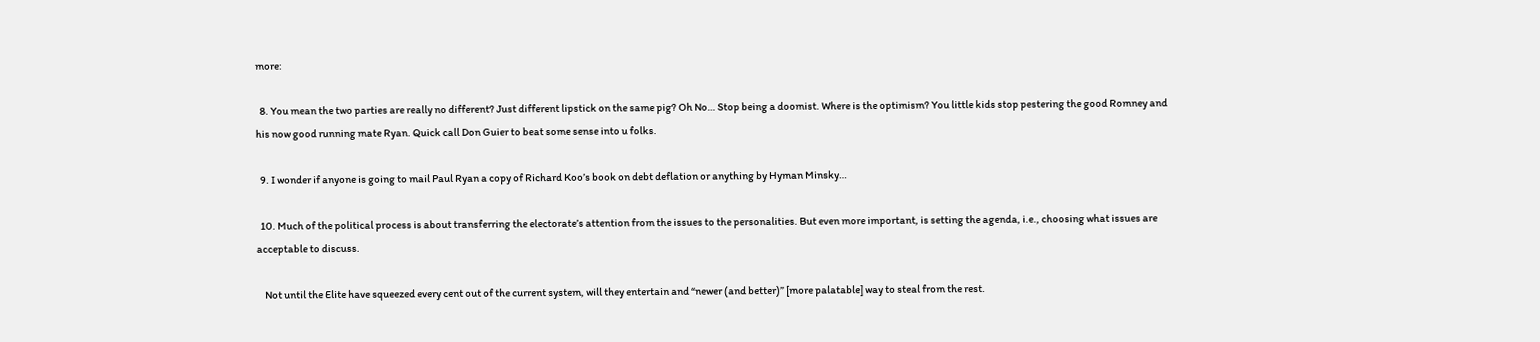more:

  8. You mean the two parties are really no different? Just different lipstick on the same pig? Oh No… Stop being a doomist. Where is the optimism? You little kids stop pestering the good Romney and his now good running mate Ryan. Quick call Don Guier to beat some sense into u folks.

  9. I wonder if anyone is going to mail Paul Ryan a copy of Richard Koo’s book on debt deflation or anything by Hyman Minsky…

  10. Much of the political process is about transferring the electorate’s attention from the issues to the personalities. But even more important, is setting the agenda, i.e., choosing what issues are acceptable to discuss.

    Not until the Elite have squeezed every cent out of the current system, will they entertain and “newer (and better)” [more palatable] way to steal from the rest.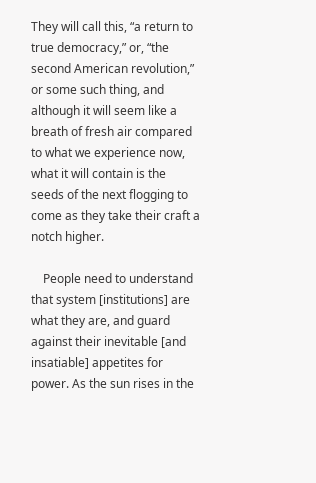They will call this, “a return to true democracy,” or, “the second American revolution,” or some such thing, and although it will seem like a breath of fresh air compared to what we experience now, what it will contain is the seeds of the next flogging to come as they take their craft a notch higher.

    People need to understand that system [institutions] are what they are, and guard against their inevitable [and insatiable] appetites for power. As the sun rises in the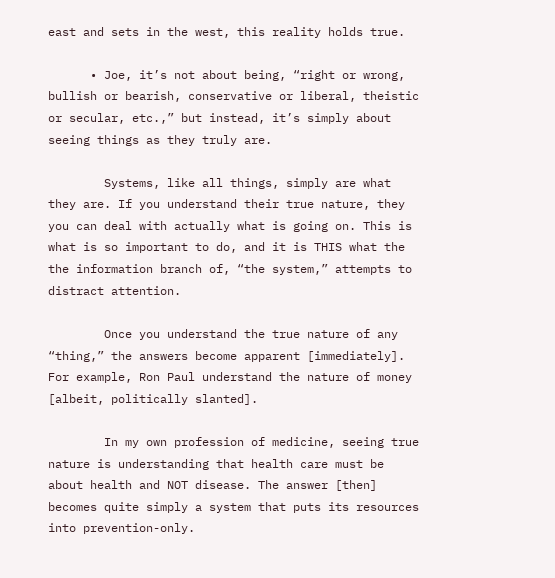east and sets in the west, this reality holds true.

      • Joe, it’s not about being, “right or wrong, bullish or bearish, conservative or liberal, theistic or secular, etc.,” but instead, it’s simply about seeing things as they truly are.

        Systems, like all things, simply are what they are. If you understand their true nature, they you can deal with actually what is going on. This is what is so important to do, and it is THIS what the the information branch of, “the system,” attempts to distract attention.

        Once you understand the true nature of any “thing,” the answers become apparent [immediately]. For example, Ron Paul understand the nature of money [albeit, politically slanted].

        In my own profession of medicine, seeing true nature is understanding that health care must be about health and NOT disease. The answer [then] becomes quite simply a system that puts its resources into prevention-only.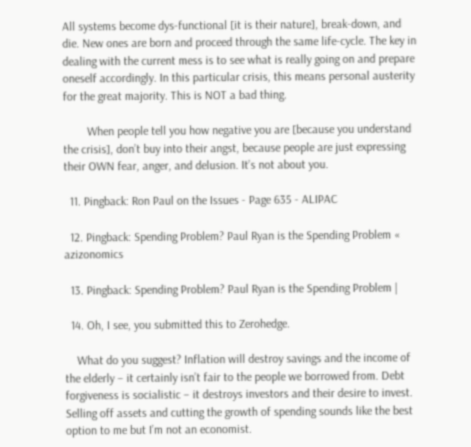All systems become dys-functional [it is their nature], break-down, and die. New ones are born and proceed through the same life-cycle. The key in dealing with the current mess is to see what is really going on and prepare oneself accordingly. In this particular crisis, this means personal austerity for the great majority. This is NOT a bad thing.

        When people tell you how negative you are [because you understand the crisis], don’t buy into their angst, because people are just expressing their OWN fear, anger, and delusion. It’s not about you.

  11. Pingback: Ron Paul on the Issues - Page 635 - ALIPAC

  12. Pingback: Spending Problem? Paul Ryan is the Spending Problem « azizonomics

  13. Pingback: Spending Problem? Paul Ryan is the Spending Problem |

  14. Oh, I see, you submitted this to Zerohedge.

    What do you suggest? Inflation will destroy savings and the income of the elderly – it certainly isn’t fair to the people we borrowed from. Debt forgiveness is socialistic – it destroys investors and their desire to invest. Selling off assets and cutting the growth of spending sounds like the best option to me but I’m not an economist.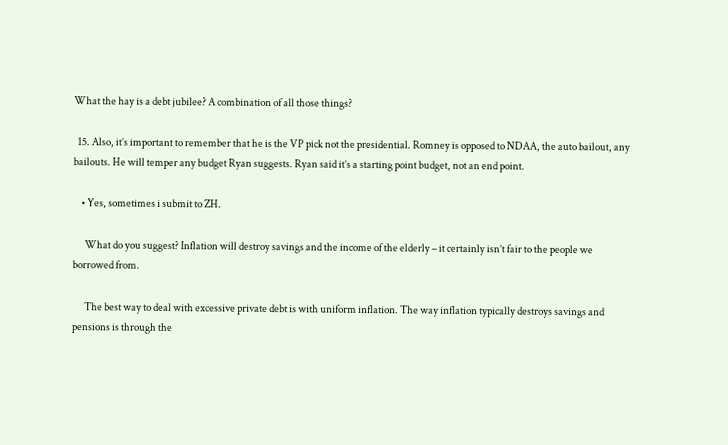What the hay is a debt jubilee? A combination of all those things?

  15. Also, it’s important to remember that he is the VP pick not the presidential. Romney is opposed to NDAA, the auto bailout, any bailouts. He will temper any budget Ryan suggests. Ryan said it’s a starting point budget, not an end point.

    • Yes, sometimes i submit to ZH.

      What do you suggest? Inflation will destroy savings and the income of the elderly – it certainly isn’t fair to the people we borrowed from.

      The best way to deal with excessive private debt is with uniform inflation. The way inflation typically destroys savings and pensions is through the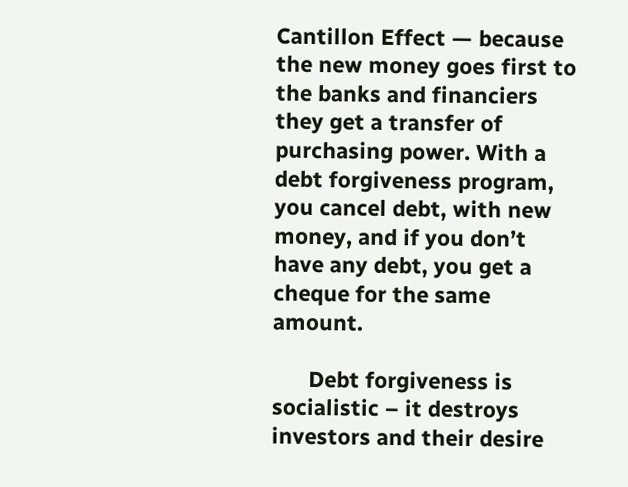Cantillon Effect — because the new money goes first to the banks and financiers they get a transfer of purchasing power. With a debt forgiveness program, you cancel debt, with new money, and if you don’t have any debt, you get a cheque for the same amount.

      Debt forgiveness is socialistic – it destroys investors and their desire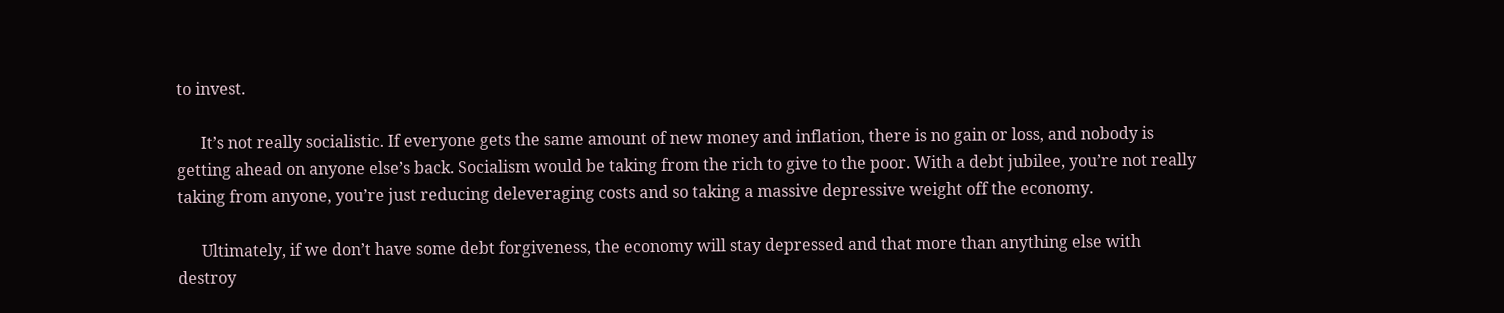to invest.

      It’s not really socialistic. If everyone gets the same amount of new money and inflation, there is no gain or loss, and nobody is getting ahead on anyone else’s back. Socialism would be taking from the rich to give to the poor. With a debt jubilee, you’re not really taking from anyone, you’re just reducing deleveraging costs and so taking a massive depressive weight off the economy.

      Ultimately, if we don’t have some debt forgiveness, the economy will stay depressed and that more than anything else with destroy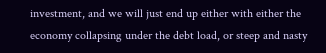investment, and we will just end up either with either the economy collapsing under the debt load, or steep and nasty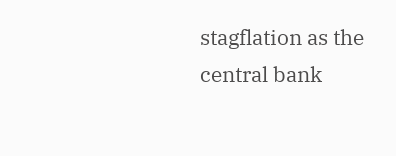stagflation as the central bank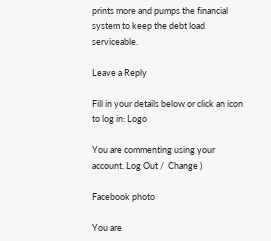prints more and pumps the financial system to keep the debt load serviceable.

Leave a Reply

Fill in your details below or click an icon to log in: Logo

You are commenting using your account. Log Out /  Change )

Facebook photo

You are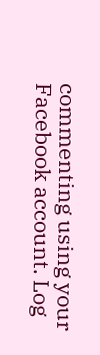commenting using your Facebook account. Log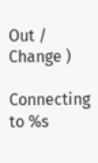Out /  Change )

Connecting to %s